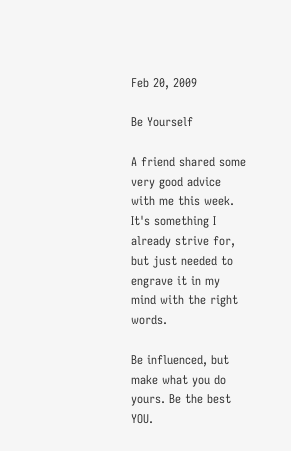Feb 20, 2009

Be Yourself

A friend shared some very good advice with me this week. It's something I already strive for, but just needed to engrave it in my mind with the right words.

Be influenced, but make what you do yours. Be the best YOU.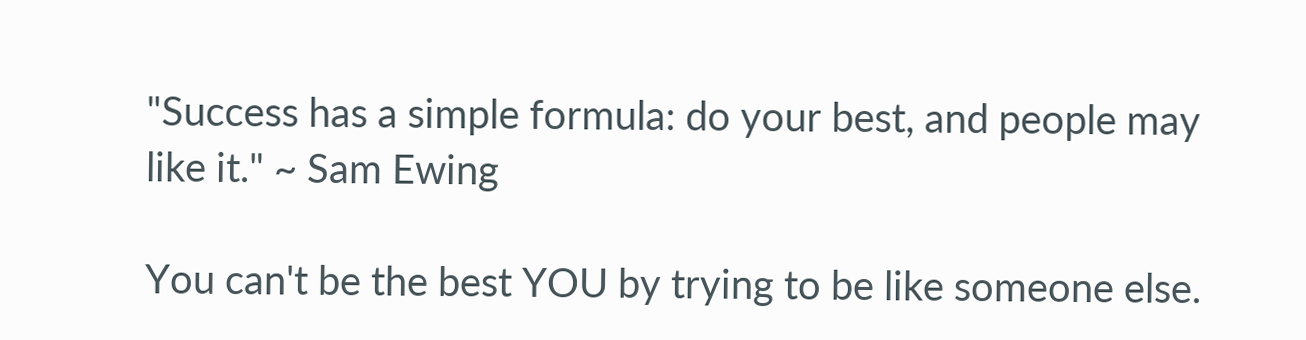"Success has a simple formula: do your best, and people may like it." ~ Sam Ewing

You can't be the best YOU by trying to be like someone else.